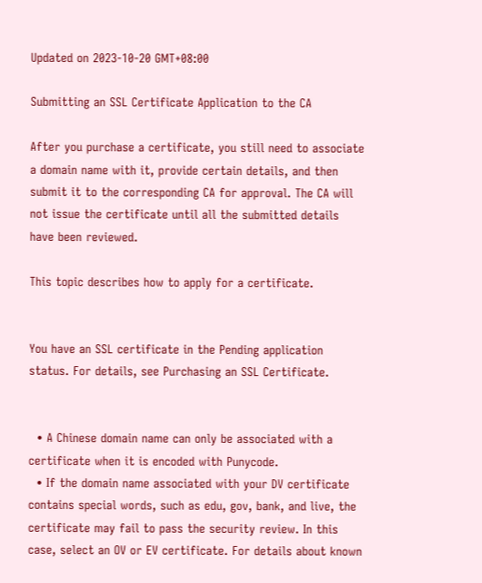Updated on 2023-10-20 GMT+08:00

Submitting an SSL Certificate Application to the CA

After you purchase a certificate, you still need to associate a domain name with it, provide certain details, and then submit it to the corresponding CA for approval. The CA will not issue the certificate until all the submitted details have been reviewed.

This topic describes how to apply for a certificate.


You have an SSL certificate in the Pending application status. For details, see Purchasing an SSL Certificate.


  • A Chinese domain name can only be associated with a certificate when it is encoded with Punycode.
  • If the domain name associated with your DV certificate contains special words, such as edu, gov, bank, and live, the certificate may fail to pass the security review. In this case, select an OV or EV certificate. For details about known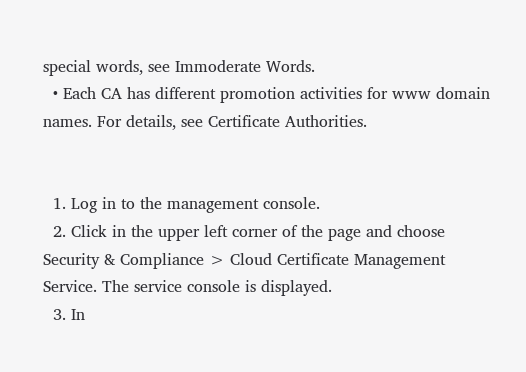special words, see Immoderate Words.
  • Each CA has different promotion activities for www domain names. For details, see Certificate Authorities.


  1. Log in to the management console.
  2. Click in the upper left corner of the page and choose Security & Compliance > Cloud Certificate Management Service. The service console is displayed.
  3. In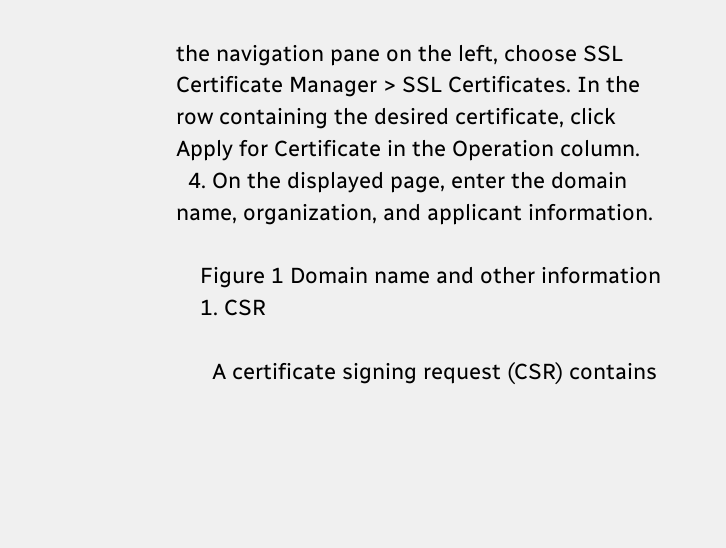the navigation pane on the left, choose SSL Certificate Manager > SSL Certificates. In the row containing the desired certificate, click Apply for Certificate in the Operation column.
  4. On the displayed page, enter the domain name, organization, and applicant information.

    Figure 1 Domain name and other information
    1. CSR

      A certificate signing request (CSR) contains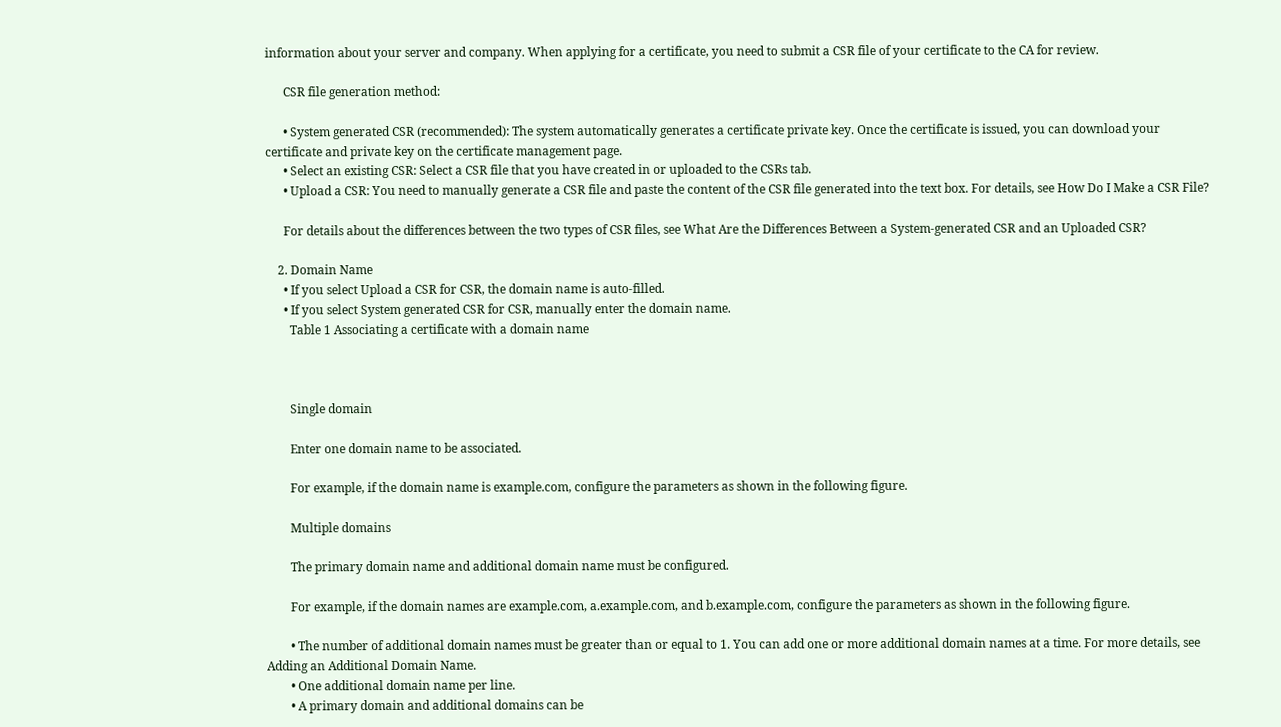information about your server and company. When applying for a certificate, you need to submit a CSR file of your certificate to the CA for review.

      CSR file generation method:

      • System generated CSR (recommended): The system automatically generates a certificate private key. Once the certificate is issued, you can download your certificate and private key on the certificate management page.
      • Select an existing CSR: Select a CSR file that you have created in or uploaded to the CSRs tab.
      • Upload a CSR: You need to manually generate a CSR file and paste the content of the CSR file generated into the text box. For details, see How Do I Make a CSR File?

      For details about the differences between the two types of CSR files, see What Are the Differences Between a System-generated CSR and an Uploaded CSR?

    2. Domain Name
      • If you select Upload a CSR for CSR, the domain name is auto-filled.
      • If you select System generated CSR for CSR, manually enter the domain name.
        Table 1 Associating a certificate with a domain name



        Single domain

        Enter one domain name to be associated.

        For example, if the domain name is example.com, configure the parameters as shown in the following figure.

        Multiple domains

        The primary domain name and additional domain name must be configured.

        For example, if the domain names are example.com, a.example.com, and b.example.com, configure the parameters as shown in the following figure.

        • The number of additional domain names must be greater than or equal to 1. You can add one or more additional domain names at a time. For more details, see Adding an Additional Domain Name.
        • One additional domain name per line.
        • A primary domain and additional domains can be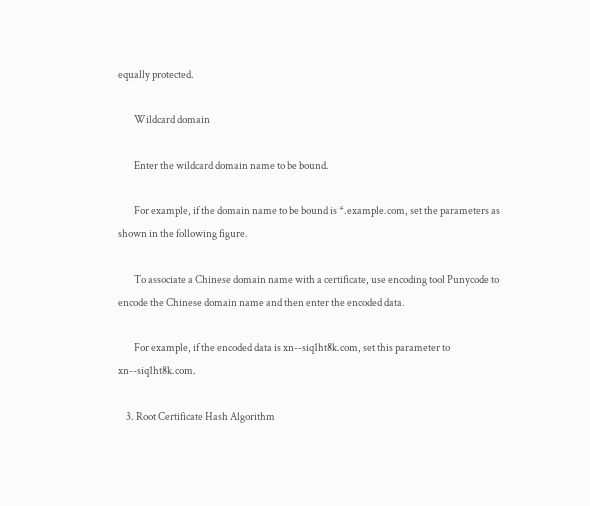equally protected.

        Wildcard domain

        Enter the wildcard domain name to be bound.

        For example, if the domain name to be bound is *.example.com, set the parameters as shown in the following figure.

        To associate a Chinese domain name with a certificate, use encoding tool Punycode to encode the Chinese domain name and then enter the encoded data.

        For example, if the encoded data is xn--siq1ht8k.com, set this parameter to xn--siq1ht8k.com.

    3. Root Certificate Hash Algorithm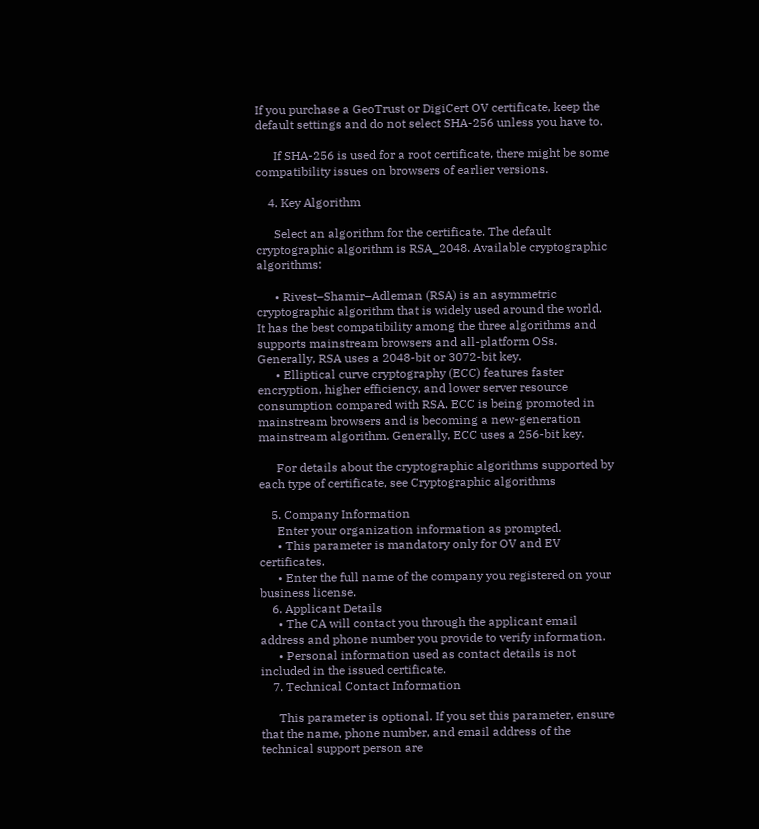If you purchase a GeoTrust or DigiCert OV certificate, keep the default settings and do not select SHA-256 unless you have to.

      If SHA-256 is used for a root certificate, there might be some compatibility issues on browsers of earlier versions.

    4. Key Algorithm

      Select an algorithm for the certificate. The default cryptographic algorithm is RSA_2048. Available cryptographic algorithms:

      • Rivest–Shamir–Adleman (RSA) is an asymmetric cryptographic algorithm that is widely used around the world. It has the best compatibility among the three algorithms and supports mainstream browsers and all-platform OSs. Generally, RSA uses a 2048-bit or 3072-bit key.
      • Elliptical curve cryptography (ECC) features faster encryption, higher efficiency, and lower server resource consumption compared with RSA. ECC is being promoted in mainstream browsers and is becoming a new-generation mainstream algorithm. Generally, ECC uses a 256-bit key.

      For details about the cryptographic algorithms supported by each type of certificate, see Cryptographic algorithms

    5. Company Information
      Enter your organization information as prompted.
      • This parameter is mandatory only for OV and EV certificates.
      • Enter the full name of the company you registered on your business license.
    6. Applicant Details
      • The CA will contact you through the applicant email address and phone number you provide to verify information.
      • Personal information used as contact details is not included in the issued certificate.
    7. Technical Contact Information

      This parameter is optional. If you set this parameter, ensure that the name, phone number, and email address of the technical support person are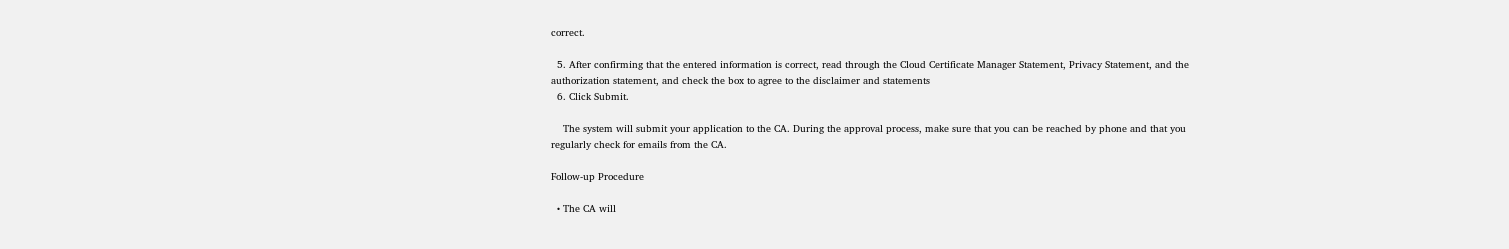correct.

  5. After confirming that the entered information is correct, read through the Cloud Certificate Manager Statement, Privacy Statement, and the authorization statement, and check the box to agree to the disclaimer and statements
  6. Click Submit.

    The system will submit your application to the CA. During the approval process, make sure that you can be reached by phone and that you regularly check for emails from the CA.

Follow-up Procedure

  • The CA will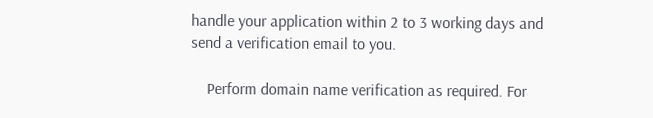handle your application within 2 to 3 working days and send a verification email to you.

    Perform domain name verification as required. For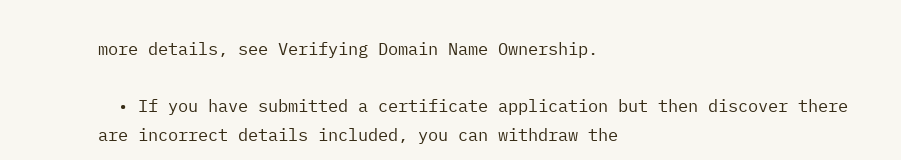more details, see Verifying Domain Name Ownership.

  • If you have submitted a certificate application but then discover there are incorrect details included, you can withdraw the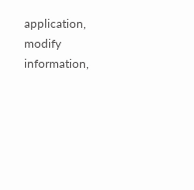application, modify information,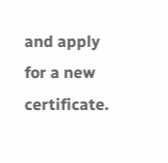and apply for a new certificate.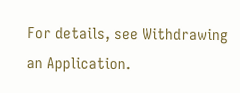For details, see Withdrawing an Application.